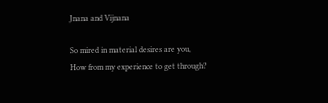Jnana and Vijnana

So mired in material desires are you,
How from my experience to get through?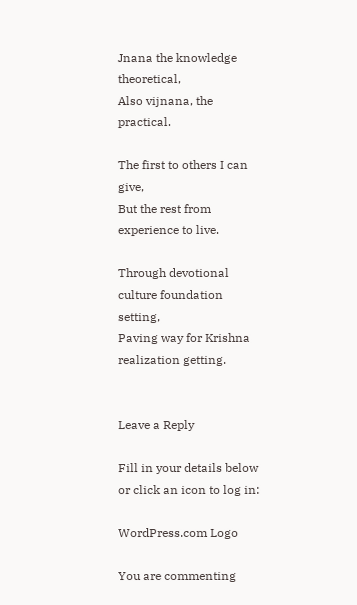Jnana the knowledge theoretical,
Also vijnana, the practical.

The first to others I can give,
But the rest from experience to live.

Through devotional culture foundation setting,
Paving way for Krishna realization getting.


Leave a Reply

Fill in your details below or click an icon to log in:

WordPress.com Logo

You are commenting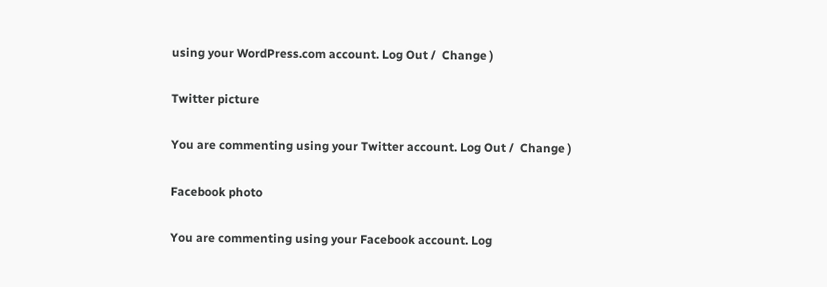using your WordPress.com account. Log Out /  Change )

Twitter picture

You are commenting using your Twitter account. Log Out /  Change )

Facebook photo

You are commenting using your Facebook account. Log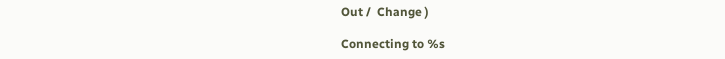Out /  Change )

Connecting to %s